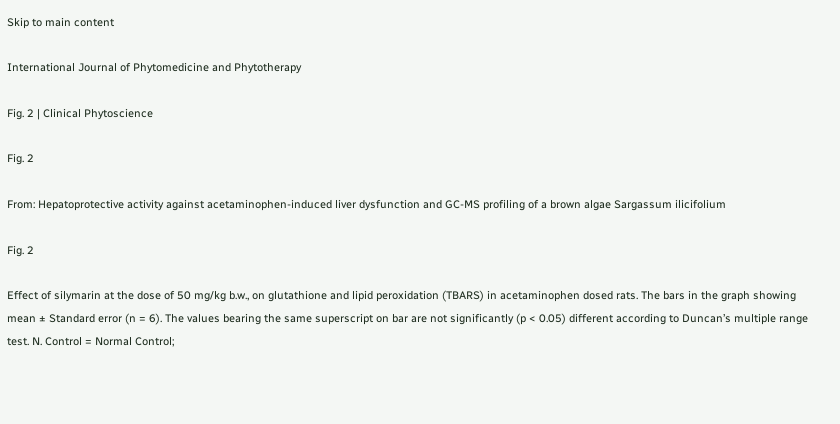Skip to main content

International Journal of Phytomedicine and Phytotherapy

Fig. 2 | Clinical Phytoscience

Fig. 2

From: Hepatoprotective activity against acetaminophen-induced liver dysfunction and GC-MS profiling of a brown algae Sargassum ilicifolium

Fig. 2

Effect of silymarin at the dose of 50 mg/kg b.w., on glutathione and lipid peroxidation (TBARS) in acetaminophen dosed rats. The bars in the graph showing mean ± Standard error (n = 6). The values bearing the same superscript on bar are not significantly (p < 0.05) different according to Duncan’s multiple range test. N. Control = Normal Control;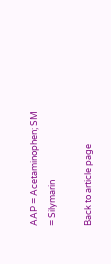AAP = Acetaminophen; SM = Silymarin

Back to article page